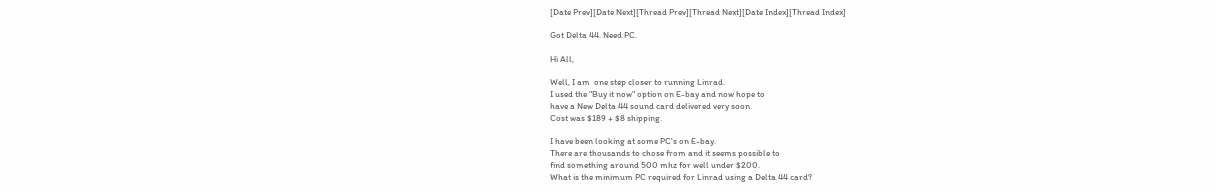[Date Prev][Date Next][Thread Prev][Thread Next][Date Index][Thread Index]

Got Delta 44. Need PC.

Hi All,

Well, I am  one step closer to running Linrad.
I used the "Buy it now" option on E-bay and now hope to
have a New Delta 44 sound card delivered very soon.
Cost was $189 + $8 shipping.

I have been looking at some PC's on E-bay.
There are thousands to chose from and it seems possible to
find something around 500 mhz for well under $200.
What is the minimum PC required for Linrad using a Delta 44 card?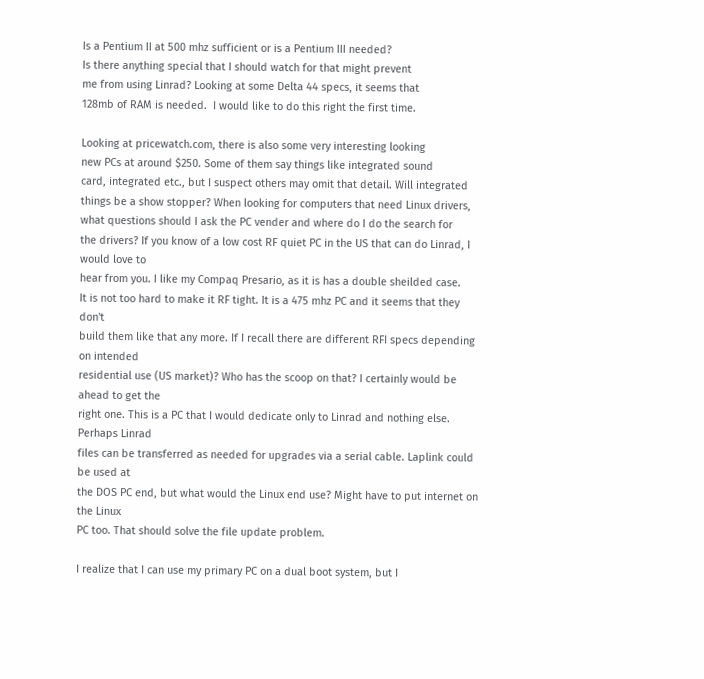Is a Pentium II at 500 mhz sufficient or is a Pentium III needed?
Is there anything special that I should watch for that might prevent
me from using Linrad? Looking at some Delta 44 specs, it seems that
128mb of RAM is needed.  I would like to do this right the first time.

Looking at pricewatch.com, there is also some very interesting looking
new PCs at around $250. Some of them say things like integrated sound
card, integrated etc., but I suspect others may omit that detail. Will integrated
things be a show stopper? When looking for computers that need Linux drivers,
what questions should I ask the PC vender and where do I do the search for
the drivers? If you know of a low cost RF quiet PC in the US that can do Linrad, I would love to
hear from you. I like my Compaq Presario, as it is has a double sheilded case.
It is not too hard to make it RF tight. It is a 475 mhz PC and it seems that they don't
build them like that any more. If I recall there are different RFI specs depending on intended
residential use (US market)? Who has the scoop on that? I certainly would be ahead to get the
right one. This is a PC that I would dedicate only to Linrad and nothing else. Perhaps Linrad
files can be transferred as needed for upgrades via a serial cable. Laplink could be used at
the DOS PC end, but what would the Linux end use? Might have to put internet on the Linux
PC too. That should solve the file update problem.

I realize that I can use my primary PC on a dual boot system, but I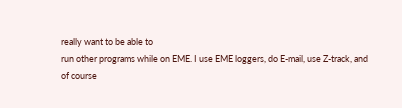really want to be able to
run other programs while on EME. I use EME loggers, do E-mail, use Z-track, and
of course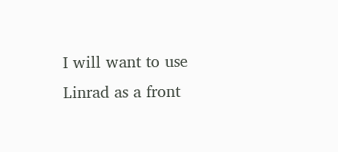I will want to use Linrad as a front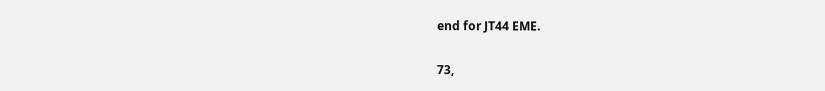end for JT44 EME.

73,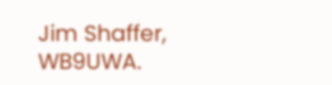Jim Shaffer, WB9UWA.